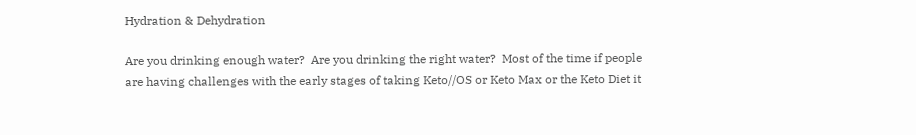Hydration & Dehydration

Are you drinking enough water?  Are you drinking the right water?  Most of the time if people are having challenges with the early stages of taking Keto//OS or Keto Max or the Keto Diet it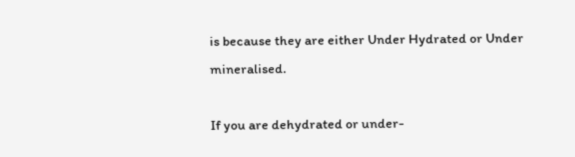is because they are either Under Hydrated or Under mineralised.

If you are dehydrated or under-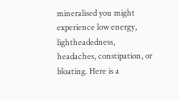mineralised you might experience low energy, lightheadedness, headaches, constipation, or bloating. Here is a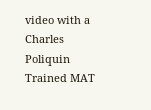video with a Charles Poliquin Trained MAT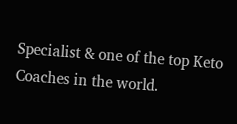Specialist & one of the top Keto Coaches in the world.